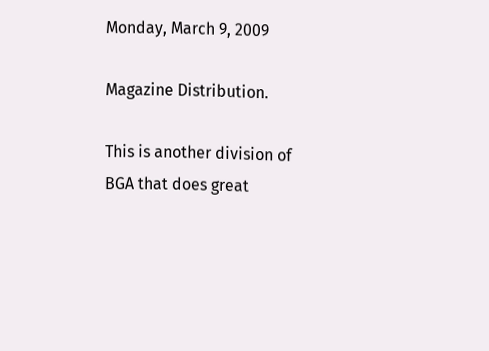Monday, March 9, 2009

Magazine Distribution.

This is another division of BGA that does great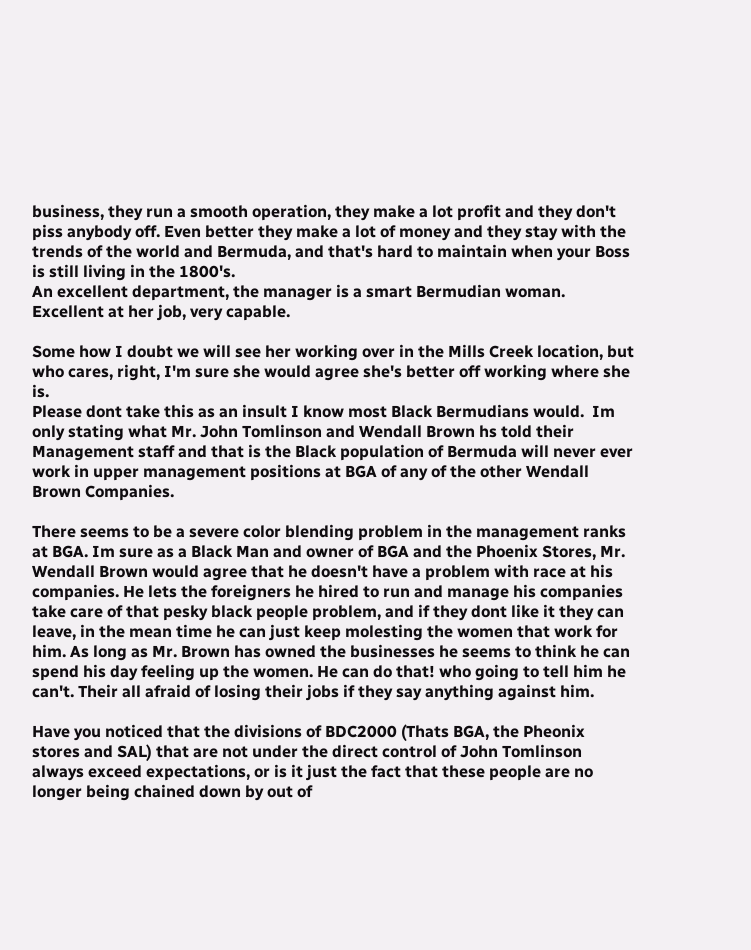business, they run a smooth operation, they make a lot profit and they don't piss anybody off. Even better they make a lot of money and they stay with the trends of the world and Bermuda, and that's hard to maintain when your Boss is still living in the 1800's.
An excellent department, the manager is a smart Bermudian woman. Excellent at her job, very capable.

Some how I doubt we will see her working over in the Mills Creek location, but who cares, right, I'm sure she would agree she's better off working where she is.
Please dont take this as an insult I know most Black Bermudians would.  Im only stating what Mr. John Tomlinson and Wendall Brown hs told their Management staff and that is the Black population of Bermuda will never ever work in upper management positions at BGA of any of the other Wendall Brown Companies.

There seems to be a severe color blending problem in the management ranks at BGA. Im sure as a Black Man and owner of BGA and the Phoenix Stores, Mr. Wendall Brown would agree that he doesn't have a problem with race at his companies. He lets the foreigners he hired to run and manage his companies take care of that pesky black people problem, and if they dont like it they can leave, in the mean time he can just keep molesting the women that work for him. As long as Mr. Brown has owned the businesses he seems to think he can spend his day feeling up the women. He can do that! who going to tell him he can't. Their all afraid of losing their jobs if they say anything against him.

Have you noticed that the divisions of BDC2000 (Thats BGA, the Pheonix stores and SAL) that are not under the direct control of John Tomlinson always exceed expectations, or is it just the fact that these people are no longer being chained down by out of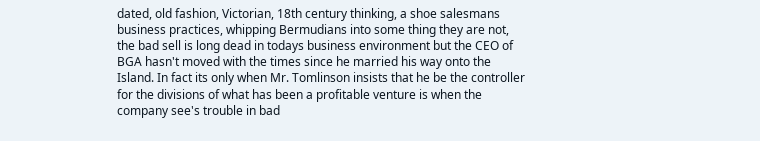dated, old fashion, Victorian, 18th century thinking, a shoe salesmans business practices, whipping Bermudians into some thing they are not, the bad sell is long dead in todays business environment but the CEO of BGA hasn't moved with the times since he married his way onto the Island. In fact its only when Mr. Tomlinson insists that he be the controller for the divisions of what has been a profitable venture is when the company see's trouble in bad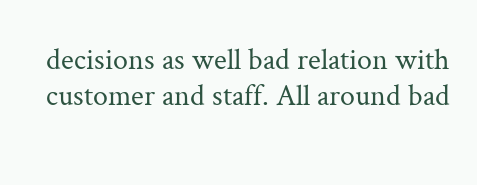decisions as well bad relation with customer and staff. All around bad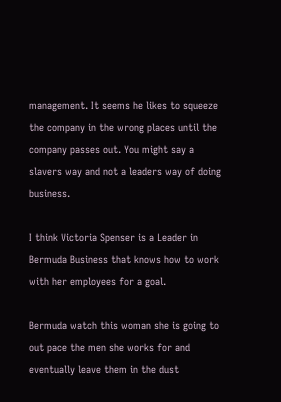management. It seems he likes to squeeze the company in the wrong places until the company passes out. You might say a slavers way and not a leaders way of doing business.

I think Victoria Spenser is a Leader in Bermuda Business that knows how to work with her employees for a goal.

Bermuda watch this woman she is going to out pace the men she works for and eventually leave them in the dust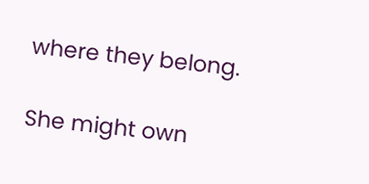where they belong.

She might own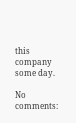this company some day.

No comments: